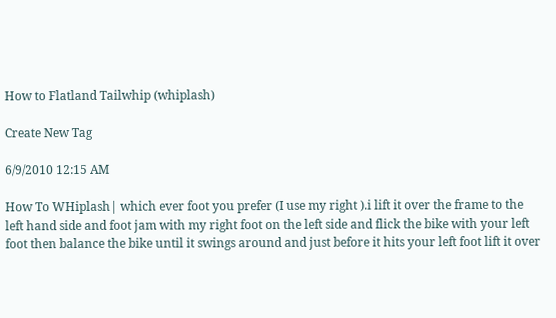How to Flatland Tailwhip (whiplash)

Create New Tag

6/9/2010 12:15 AM

How To WHiplash| which ever foot you prefer (I use my right ).i lift it over the frame to the left hand side and foot jam with my right foot on the left side and flick the bike with your left foot then balance the bike until it swings around and just before it hits your left foot lift it over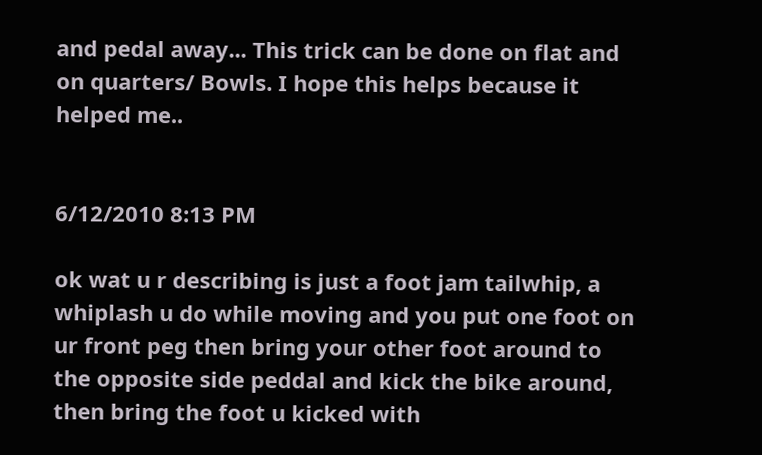and pedal away... This trick can be done on flat and on quarters/ Bowls. I hope this helps because it helped me..


6/12/2010 8:13 PM

ok wat u r describing is just a foot jam tailwhip, a whiplash u do while moving and you put one foot on ur front peg then bring your other foot around to the opposite side peddal and kick the bike around, then bring the foot u kicked with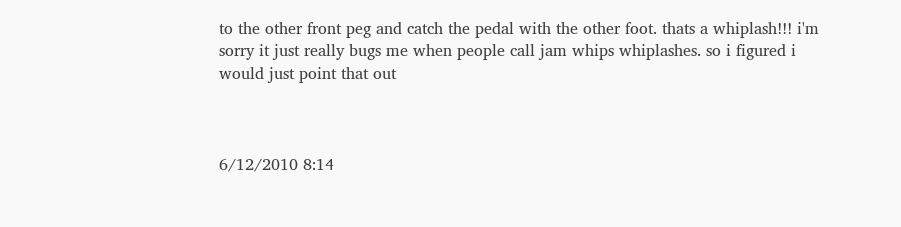to the other front peg and catch the pedal with the other foot. thats a whiplash!!! i'm sorry it just really bugs me when people call jam whips whiplashes. so i figured i would just point that out



6/12/2010 8:14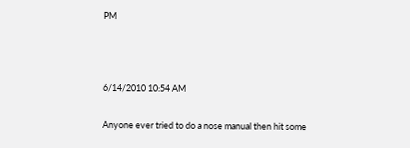PM



6/14/2010 10:54 AM

Anyone ever tried to do a nose manual then hit some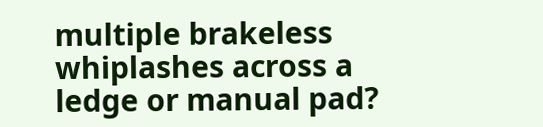multiple brakeless whiplashes across a ledge or manual pad?